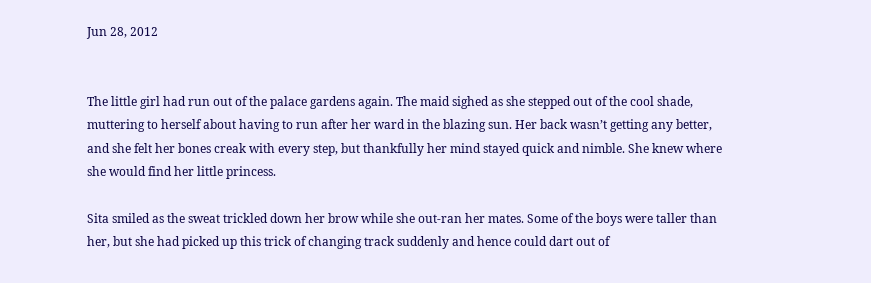Jun 28, 2012


The little girl had run out of the palace gardens again. The maid sighed as she stepped out of the cool shade, muttering to herself about having to run after her ward in the blazing sun. Her back wasn’t getting any better, and she felt her bones creak with every step, but thankfully her mind stayed quick and nimble. She knew where she would find her little princess.

Sita smiled as the sweat trickled down her brow while she out-ran her mates. Some of the boys were taller than her, but she had picked up this trick of changing track suddenly and hence could dart out of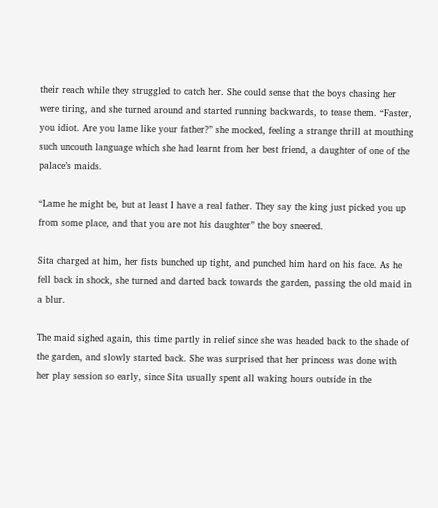their reach while they struggled to catch her. She could sense that the boys chasing her were tiring, and she turned around and started running backwards, to tease them. “Faster, you idiot. Are you lame like your father?” she mocked, feeling a strange thrill at mouthing such uncouth language which she had learnt from her best friend, a daughter of one of the palace’s maids.

“Lame he might be, but at least I have a real father. They say the king just picked you up from some place, and that you are not his daughter” the boy sneered.

Sita charged at him, her fists bunched up tight, and punched him hard on his face. As he fell back in shock, she turned and darted back towards the garden, passing the old maid in a blur.

The maid sighed again, this time partly in relief since she was headed back to the shade of the garden, and slowly started back. She was surprised that her princess was done with her play session so early, since Sita usually spent all waking hours outside in the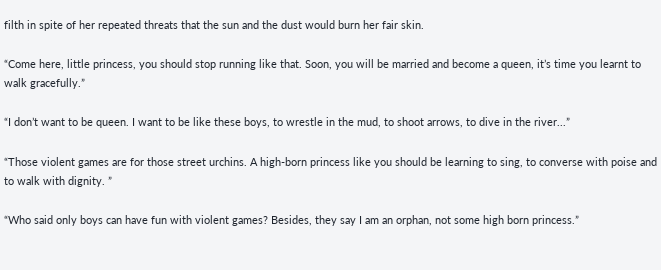filth in spite of her repeated threats that the sun and the dust would burn her fair skin.

“Come here, little princess, you should stop running like that. Soon, you will be married and become a queen, it’s time you learnt to walk gracefully.”

“I don’t want to be queen. I want to be like these boys, to wrestle in the mud, to shoot arrows, to dive in the river...”

“Those violent games are for those street urchins. A high-born princess like you should be learning to sing, to converse with poise and to walk with dignity. ”

“Who said only boys can have fun with violent games? Besides, they say I am an orphan, not some high born princess.”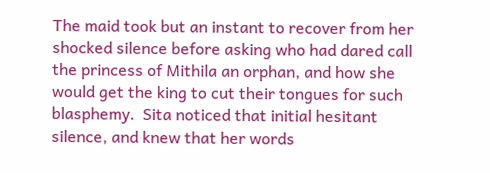The maid took but an instant to recover from her shocked silence before asking who had dared call the princess of Mithila an orphan, and how she would get the king to cut their tongues for such blasphemy.  Sita noticed that initial hesitant silence, and knew that her words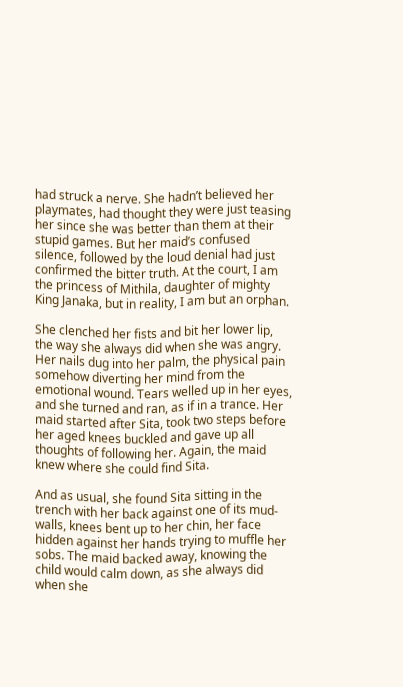had struck a nerve. She hadn’t believed her playmates, had thought they were just teasing her since she was better than them at their stupid games. But her maid’s confused silence, followed by the loud denial had just confirmed the bitter truth. At the court, I am the princess of Mithila, daughter of mighty King Janaka, but in reality, I am but an orphan.

She clenched her fists and bit her lower lip, the way she always did when she was angry. Her nails dug into her palm, the physical pain somehow diverting her mind from the emotional wound. Tears welled up in her eyes, and she turned and ran, as if in a trance. Her maid started after Sita, took two steps before her aged knees buckled and gave up all thoughts of following her. Again, the maid knew where she could find Sita.

And as usual, she found Sita sitting in the trench with her back against one of its mud-walls, knees bent up to her chin, her face hidden against her hands trying to muffle her sobs. The maid backed away, knowing the child would calm down, as she always did when she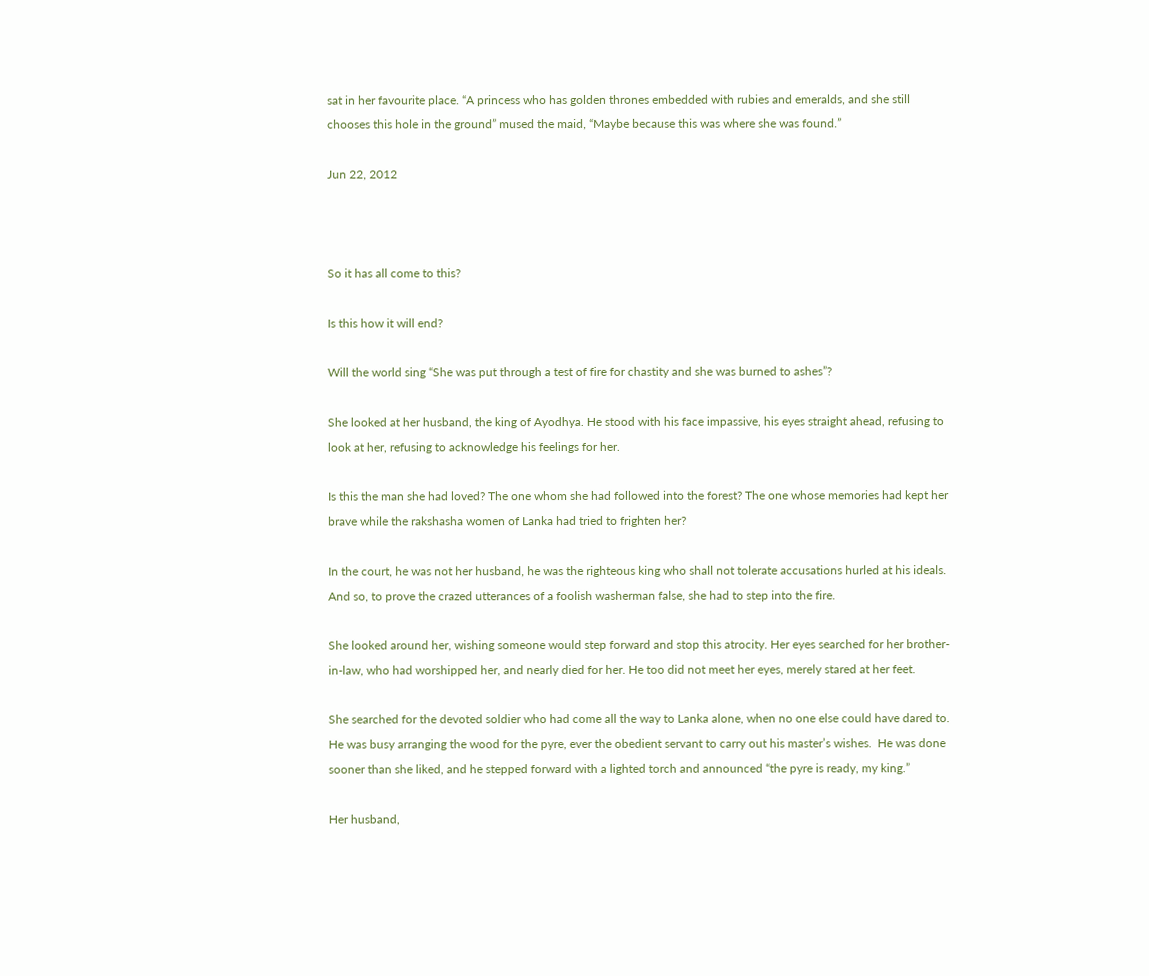sat in her favourite place. “A princess who has golden thrones embedded with rubies and emeralds, and she still chooses this hole in the ground” mused the maid, “Maybe because this was where she was found.”

Jun 22, 2012



So it has all come to this?

Is this how it will end?

Will the world sing “She was put through a test of fire for chastity and she was burned to ashes”?

She looked at her husband, the king of Ayodhya. He stood with his face impassive, his eyes straight ahead, refusing to look at her, refusing to acknowledge his feelings for her.

Is this the man she had loved? The one whom she had followed into the forest? The one whose memories had kept her brave while the rakshasha women of Lanka had tried to frighten her?

In the court, he was not her husband, he was the righteous king who shall not tolerate accusations hurled at his ideals. And so, to prove the crazed utterances of a foolish washerman false, she had to step into the fire.

She looked around her, wishing someone would step forward and stop this atrocity. Her eyes searched for her brother-in-law, who had worshipped her, and nearly died for her. He too did not meet her eyes, merely stared at her feet.

She searched for the devoted soldier who had come all the way to Lanka alone, when no one else could have dared to. He was busy arranging the wood for the pyre, ever the obedient servant to carry out his master’s wishes.  He was done sooner than she liked, and he stepped forward with a lighted torch and announced “the pyre is ready, my king.”

Her husband,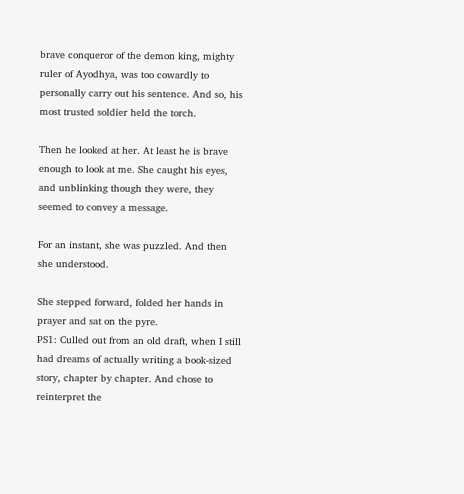brave conqueror of the demon king, mighty ruler of Ayodhya, was too cowardly to personally carry out his sentence. And so, his most trusted soldier held the torch.

Then he looked at her. At least he is brave enough to look at me. She caught his eyes, and unblinking though they were, they seemed to convey a message.

For an instant, she was puzzled. And then she understood.

She stepped forward, folded her hands in prayer and sat on the pyre.
PS1: Culled out from an old draft, when I still had dreams of actually writing a book-sized story, chapter by chapter. And chose to reinterpret the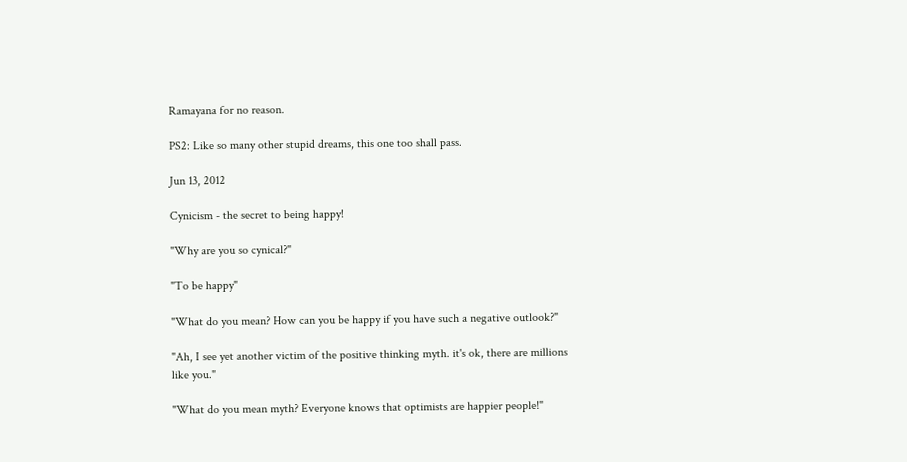Ramayana for no reason.

PS2: Like so many other stupid dreams, this one too shall pass.

Jun 13, 2012

Cynicism - the secret to being happy!

"Why are you so cynical?"

"To be happy"

"What do you mean? How can you be happy if you have such a negative outlook?"

"Ah, I see yet another victim of the positive thinking myth. it's ok, there are millions like you."

"What do you mean myth? Everyone knows that optimists are happier people!"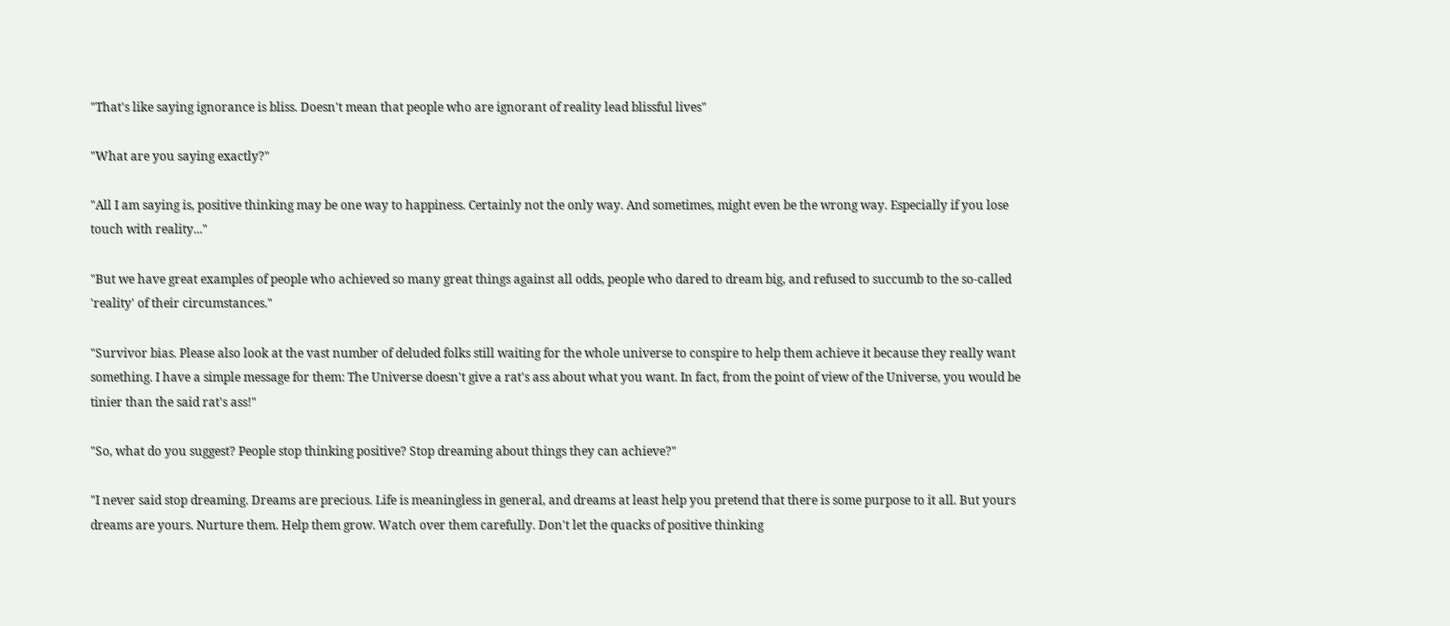"That's like saying ignorance is bliss. Doesn't mean that people who are ignorant of reality lead blissful lives"

"What are you saying exactly?"

"All I am saying is, positive thinking may be one way to happiness. Certainly not the only way. And sometimes, might even be the wrong way. Especially if you lose touch with reality..."

"But we have great examples of people who achieved so many great things against all odds, people who dared to dream big, and refused to succumb to the so-called 'reality' of their circumstances."

"Survivor bias. Please also look at the vast number of deluded folks still waiting for the whole universe to conspire to help them achieve it because they really want something. I have a simple message for them: The Universe doesn't give a rat's ass about what you want. In fact, from the point of view of the Universe, you would be tinier than the said rat's ass!"

"So, what do you suggest? People stop thinking positive? Stop dreaming about things they can achieve?"

"I never said stop dreaming. Dreams are precious. Life is meaningless in general, and dreams at least help you pretend that there is some purpose to it all. But yours dreams are yours. Nurture them. Help them grow. Watch over them carefully. Don't let the quacks of positive thinking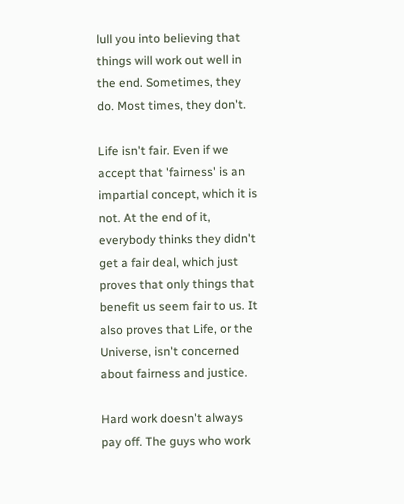lull you into believing that things will work out well in the end. Sometimes, they do. Most times, they don't.

Life isn't fair. Even if we accept that 'fairness' is an impartial concept, which it is not. At the end of it, everybody thinks they didn't get a fair deal, which just proves that only things that benefit us seem fair to us. It also proves that Life, or the Universe, isn't concerned about fairness and justice.

Hard work doesn't always pay off. The guys who work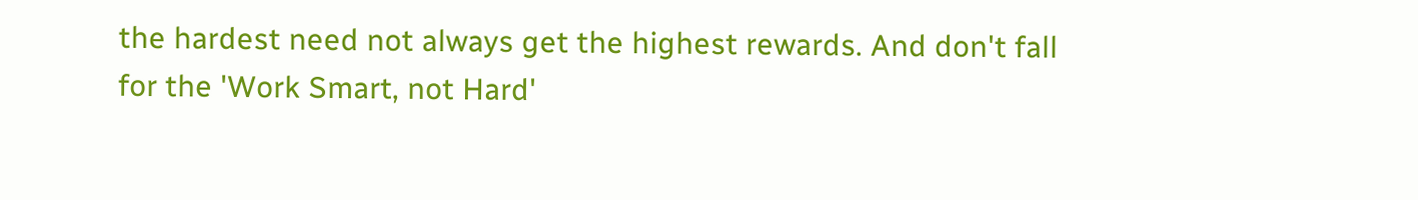the hardest need not always get the highest rewards. And don't fall for the 'Work Smart, not Hard'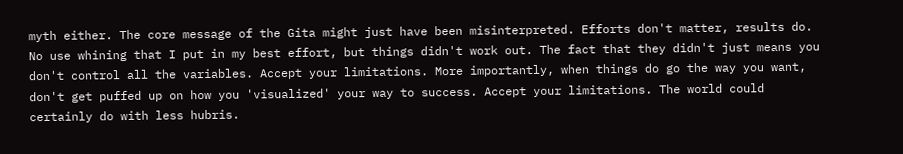myth either. The core message of the Gita might just have been misinterpreted. Efforts don't matter, results do. No use whining that I put in my best effort, but things didn't work out. The fact that they didn't just means you don't control all the variables. Accept your limitations. More importantly, when things do go the way you want, don't get puffed up on how you 'visualized' your way to success. Accept your limitations. The world could certainly do with less hubris.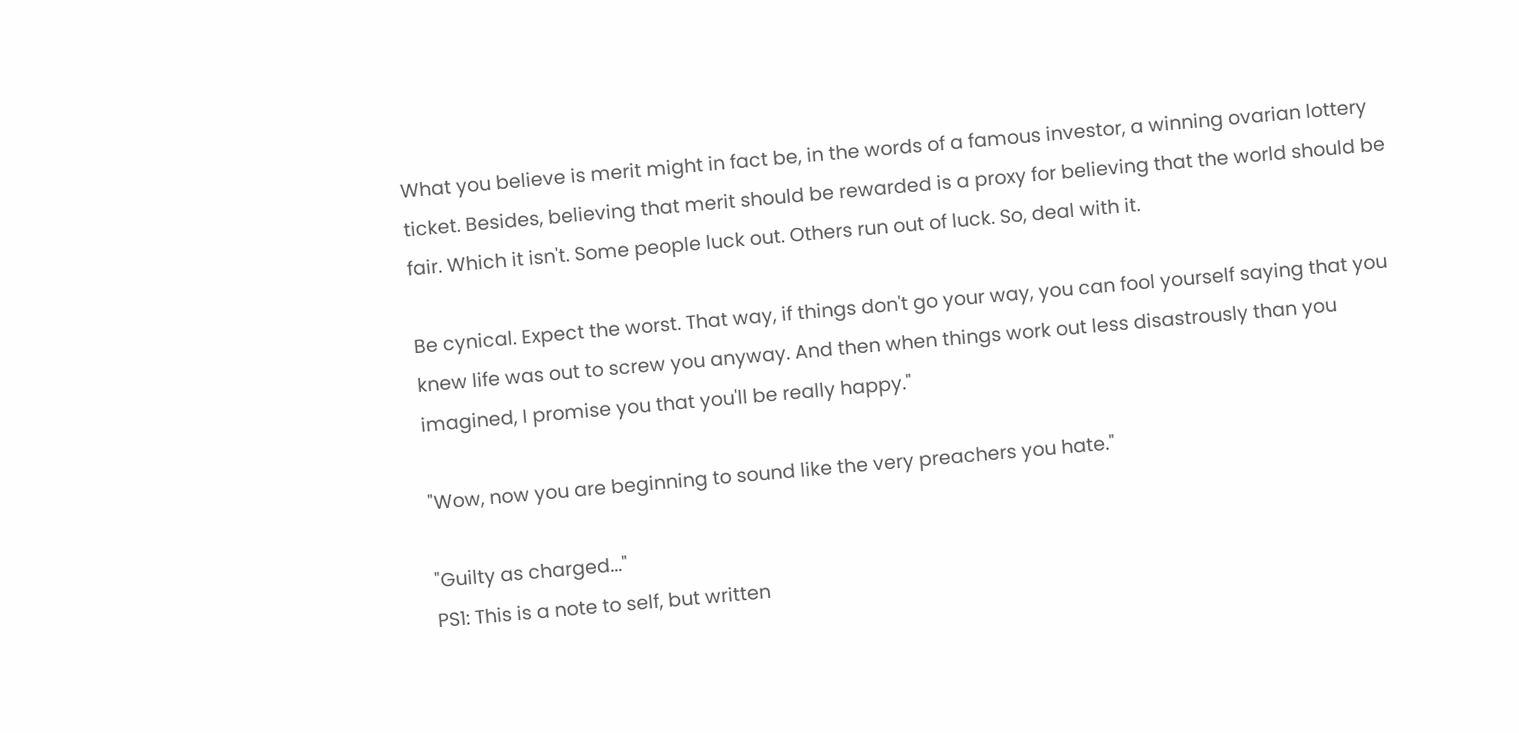What you believe is merit might in fact be, in the words of a famous investor, a winning ovarian lottery ticket. Besides, believing that merit should be rewarded is a proxy for believing that the world should be fair. Which it isn't. Some people luck out. Others run out of luck. So, deal with it.

Be cynical. Expect the worst. That way, if things don't go your way, you can fool yourself saying that you knew life was out to screw you anyway. And then when things work out less disastrously than you imagined, I promise you that you'll be really happy."

"Wow, now you are beginning to sound like the very preachers you hate."

"Guilty as charged..."
PS1: This is a note to self, but written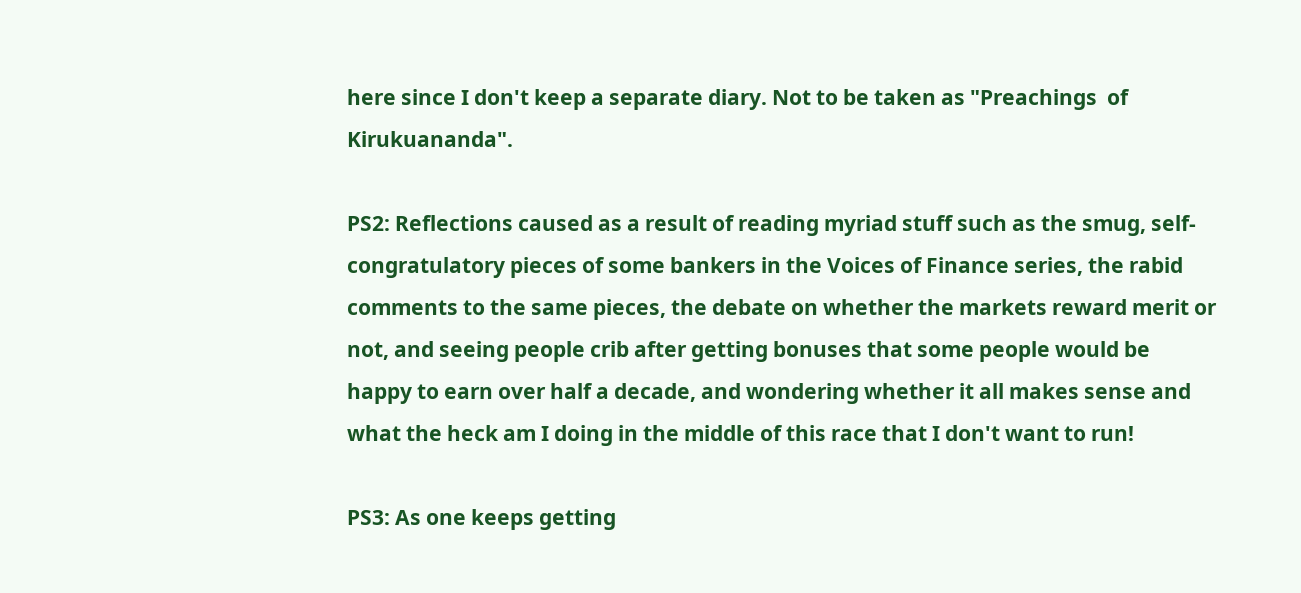here since I don't keep a separate diary. Not to be taken as "Preachings  of Kirukuananda".

PS2: Reflections caused as a result of reading myriad stuff such as the smug, self-congratulatory pieces of some bankers in the Voices of Finance series, the rabid comments to the same pieces, the debate on whether the markets reward merit or not, and seeing people crib after getting bonuses that some people would be happy to earn over half a decade, and wondering whether it all makes sense and what the heck am I doing in the middle of this race that I don't want to run!

PS3: As one keeps getting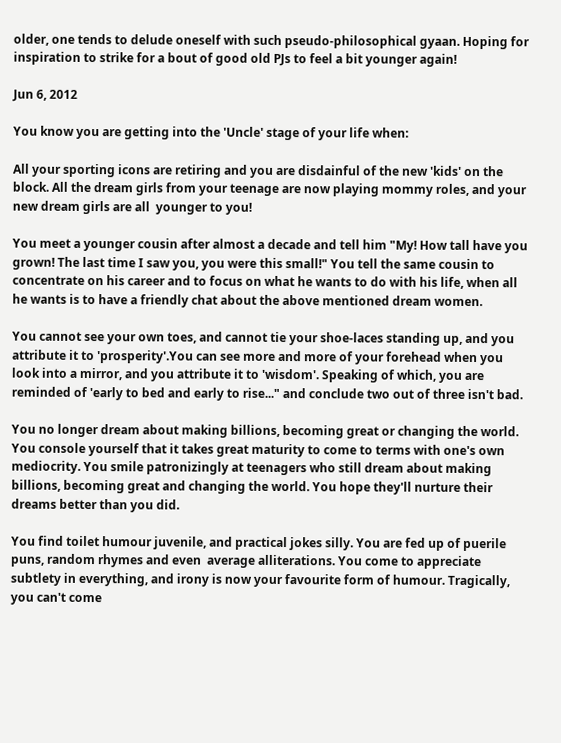older, one tends to delude oneself with such pseudo-philosophical gyaan. Hoping for inspiration to strike for a bout of good old PJs to feel a bit younger again!

Jun 6, 2012

You know you are getting into the 'Uncle' stage of your life when:

All your sporting icons are retiring and you are disdainful of the new 'kids' on the block. All the dream girls from your teenage are now playing mommy roles, and your new dream girls are all  younger to you!

You meet a younger cousin after almost a decade and tell him "My! How tall have you grown! The last time I saw you, you were this small!" You tell the same cousin to concentrate on his career and to focus on what he wants to do with his life, when all he wants is to have a friendly chat about the above mentioned dream women.

You cannot see your own toes, and cannot tie your shoe-laces standing up, and you attribute it to 'prosperity'.You can see more and more of your forehead when you look into a mirror, and you attribute it to 'wisdom'. Speaking of which, you are reminded of 'early to bed and early to rise..." and conclude two out of three isn't bad.

You no longer dream about making billions, becoming great or changing the world. You console yourself that it takes great maturity to come to terms with one's own mediocrity. You smile patronizingly at teenagers who still dream about making billions, becoming great and changing the world. You hope they'll nurture their dreams better than you did.

You find toilet humour juvenile, and practical jokes silly. You are fed up of puerile puns, random rhymes and even  average alliterations. You come to appreciate subtlety in everything, and irony is now your favourite form of humour. Tragically, you can't come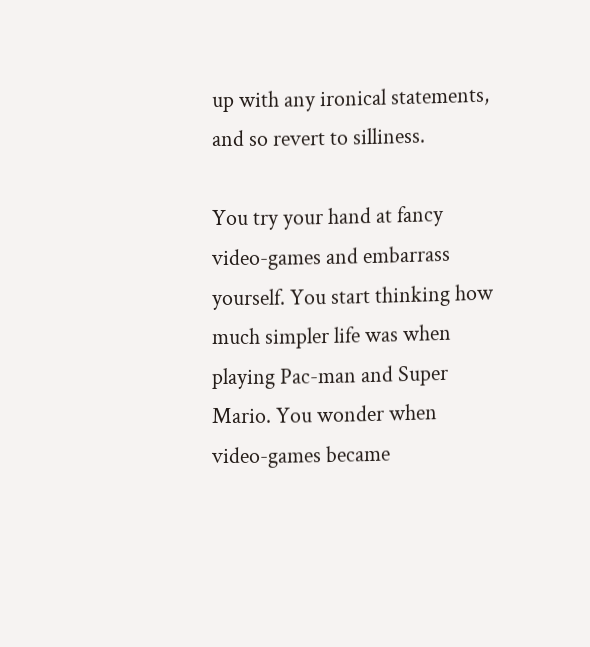up with any ironical statements, and so revert to silliness.

You try your hand at fancy video-games and embarrass yourself. You start thinking how much simpler life was when playing Pac-man and Super Mario. You wonder when video-games became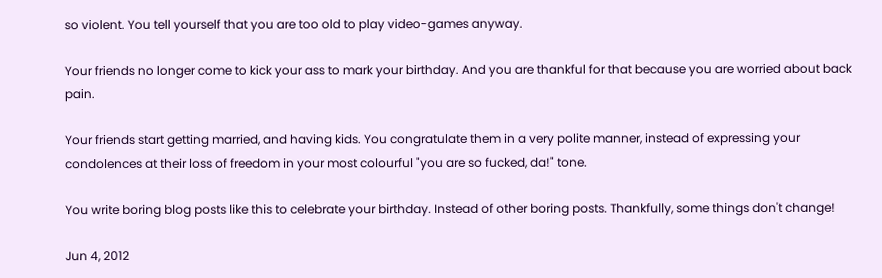so violent. You tell yourself that you are too old to play video-games anyway.

Your friends no longer come to kick your ass to mark your birthday. And you are thankful for that because you are worried about back pain.

Your friends start getting married, and having kids. You congratulate them in a very polite manner, instead of expressing your condolences at their loss of freedom in your most colourful "you are so fucked, da!" tone.

You write boring blog posts like this to celebrate your birthday. Instead of other boring posts. Thankfully, some things don't change!

Jun 4, 2012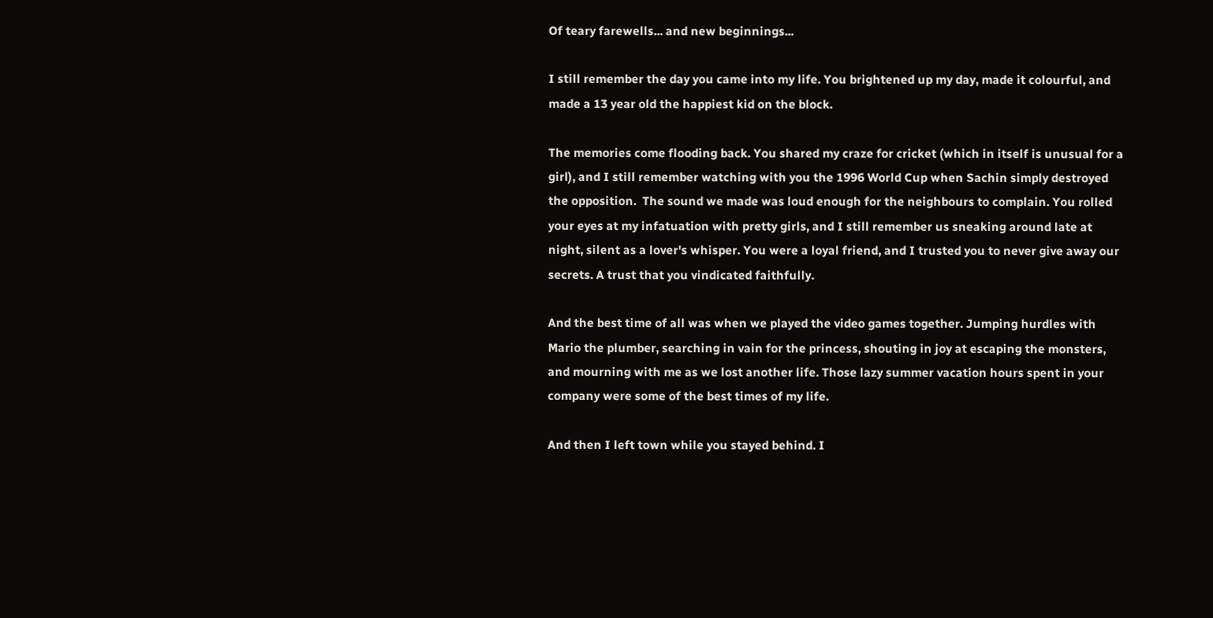Of teary farewells... and new beginnings...

I still remember the day you came into my life. You brightened up my day, made it colourful, and made a 13 year old the happiest kid on the block.

The memories come flooding back. You shared my craze for cricket (which in itself is unusual for a girl), and I still remember watching with you the 1996 World Cup when Sachin simply destroyed the opposition.  The sound we made was loud enough for the neighbours to complain. You rolled your eyes at my infatuation with pretty girls, and I still remember us sneaking around late at night, silent as a lover's whisper. You were a loyal friend, and I trusted you to never give away our secrets. A trust that you vindicated faithfully.

And the best time of all was when we played the video games together. Jumping hurdles with Mario the plumber, searching in vain for the princess, shouting in joy at escaping the monsters, and mourning with me as we lost another life. Those lazy summer vacation hours spent in your company were some of the best times of my life.

And then I left town while you stayed behind. I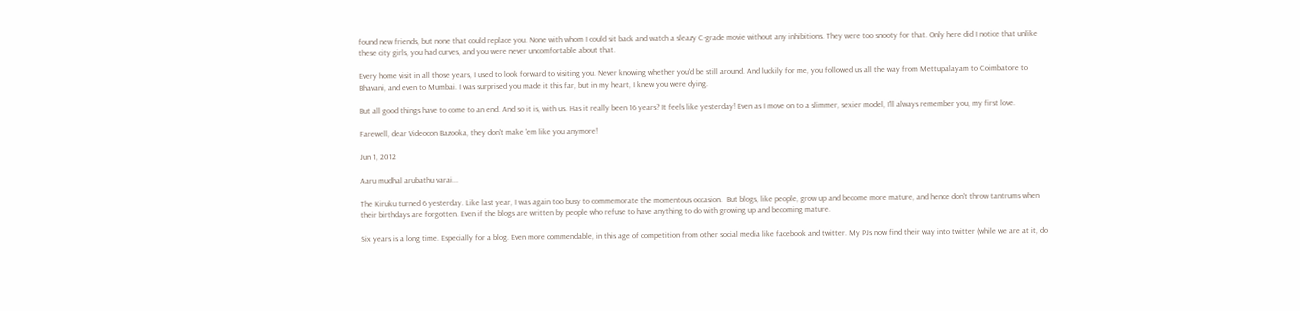found new friends, but none that could replace you. None with whom I could sit back and watch a sleazy C-grade movie without any inhibitions. They were too snooty for that. Only here did I notice that unlike these city girls, you had curves, and you were never uncomfortable about that.

Every home visit in all those years, I used to look forward to visiting you. Never knowing whether you'd be still around. And luckily for me, you followed us all the way from Mettupalayam to Coimbatore to Bhavani, and even to Mumbai. I was surprised you made it this far, but in my heart, I knew you were dying.

But all good things have to come to an end. And so it is, with us. Has it really been 16 years? It feels like yesterday! Even as I move on to a slimmer, sexier model, I'll always remember you, my first love.

Farewell, dear Videocon Bazooka, they don't make 'em like you anymore!

Jun 1, 2012

Aaru mudhal arubathu varai...

The Kiruku turned 6 yesterday. Like last year, I was again too busy to commemorate the momentous occasion.  But blogs, like people, grow up and become more mature, and hence don't throw tantrums when their birthdays are forgotten. Even if the blogs are written by people who refuse to have anything to do with growing up and becoming mature.

Six years is a long time. Especially for a blog. Even more commendable, in this age of competition from other social media like facebook and twitter. My PJs now find their way into twitter (while we are at it, do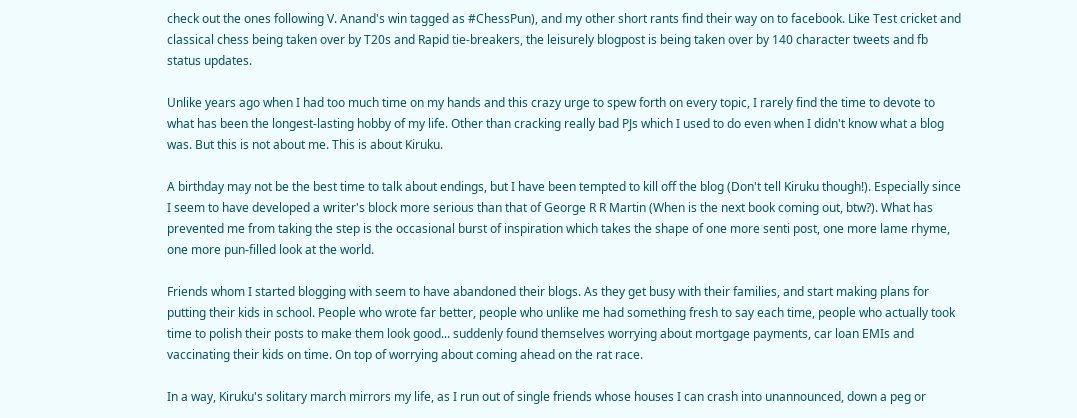check out the ones following V. Anand's win tagged as #ChessPun), and my other short rants find their way on to facebook. Like Test cricket and classical chess being taken over by T20s and Rapid tie-breakers, the leisurely blogpost is being taken over by 140 character tweets and fb status updates.

Unlike years ago when I had too much time on my hands and this crazy urge to spew forth on every topic, I rarely find the time to devote to what has been the longest-lasting hobby of my life. Other than cracking really bad PJs which I used to do even when I didn't know what a blog was. But this is not about me. This is about Kiruku.

A birthday may not be the best time to talk about endings, but I have been tempted to kill off the blog (Don't tell Kiruku though!). Especially since I seem to have developed a writer's block more serious than that of George R R Martin (When is the next book coming out, btw?). What has prevented me from taking the step is the occasional burst of inspiration which takes the shape of one more senti post, one more lame rhyme, one more pun-filled look at the world.

Friends whom I started blogging with seem to have abandoned their blogs. As they get busy with their families, and start making plans for putting their kids in school. People who wrote far better, people who unlike me had something fresh to say each time, people who actually took time to polish their posts to make them look good... suddenly found themselves worrying about mortgage payments, car loan EMIs and vaccinating their kids on time. On top of worrying about coming ahead on the rat race.

In a way, Kiruku's solitary march mirrors my life, as I run out of single friends whose houses I can crash into unannounced, down a peg or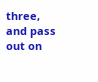three, and pass out on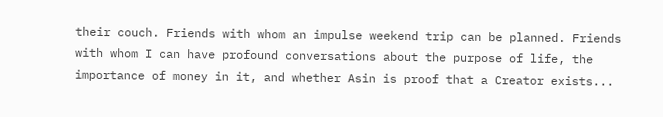their couch. Friends with whom an impulse weekend trip can be planned. Friends with whom I can have profound conversations about the purpose of life, the importance of money in it, and whether Asin is proof that a Creator exists...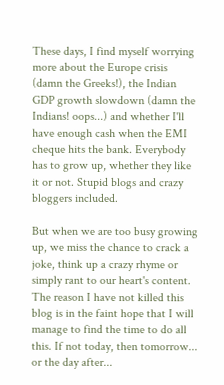These days, I find myself worrying more about the Europe crisis (damn the Greeks!), the Indian GDP growth slowdown (damn the Indians! oops...) and whether I'll have enough cash when the EMI cheque hits the bank. Everybody has to grow up, whether they like it or not. Stupid blogs and crazy bloggers included.

But when we are too busy growing up, we miss the chance to crack a joke, think up a crazy rhyme or simply rant to our heart's content. The reason I have not killed this blog is in the faint hope that I will manage to find the time to do all this. If not today, then tomorrow... or the day after...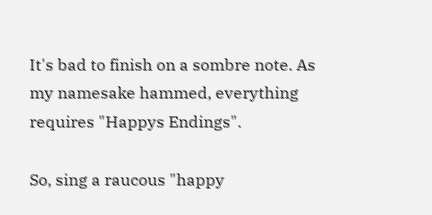It's bad to finish on a sombre note. As my namesake hammed, everything requires "Happys Endings".

So, sing a raucous "happy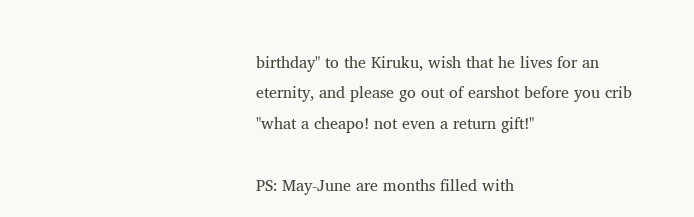birthday" to the Kiruku, wish that he lives for an eternity, and please go out of earshot before you crib "what a cheapo! not even a return gift!"

PS: May-June are months filled with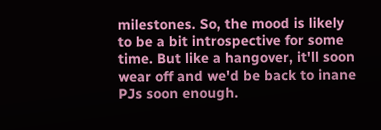milestones. So, the mood is likely to be a bit introspective for some time. But like a hangover, it'll soon wear off and we'd be back to inane PJs soon enough.